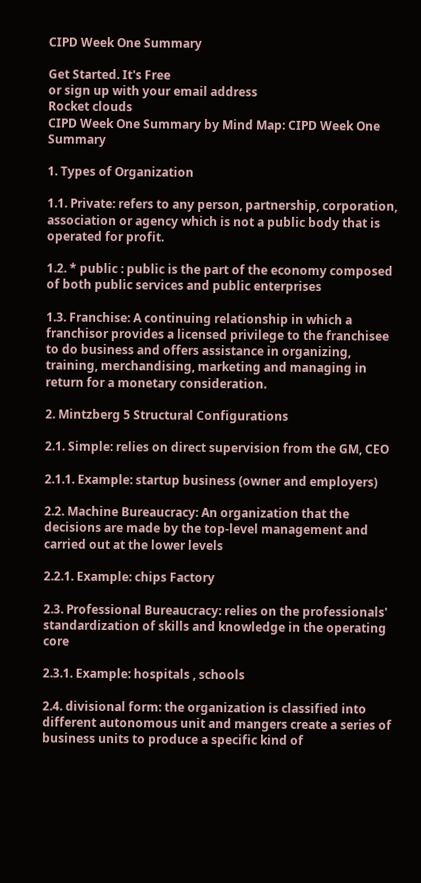CIPD Week One Summary

Get Started. It's Free
or sign up with your email address
Rocket clouds
CIPD Week One Summary by Mind Map: CIPD Week One Summary

1. Types of Organization

1.1. Private: refers to any person, partnership, corporation, association or agency which is not a public body that is operated for profit.

1.2. * public : public is the part of the economy composed of both public services and public enterprises

1.3. Franchise: A continuing relationship in which a franchisor provides a licensed privilege to the franchisee to do business and offers assistance in organizing, training, merchandising, marketing and managing in return for a monetary consideration.

2. Mintzberg 5 Structural Configurations

2.1. Simple: relies on direct supervision from the GM, CEO

2.1.1. Example: startup business (owner and employers)

2.2. Machine Bureaucracy: An organization that the decisions are made by the top-level management and carried out at the lower levels

2.2.1. Example: chips Factory

2.3. Professional Bureaucracy: relies on the professionals' standardization of skills and knowledge in the operating core

2.3.1. Example: hospitals , schools

2.4. divisional form: the organization is classified into different autonomous unit and mangers create a series of business units to produce a specific kind of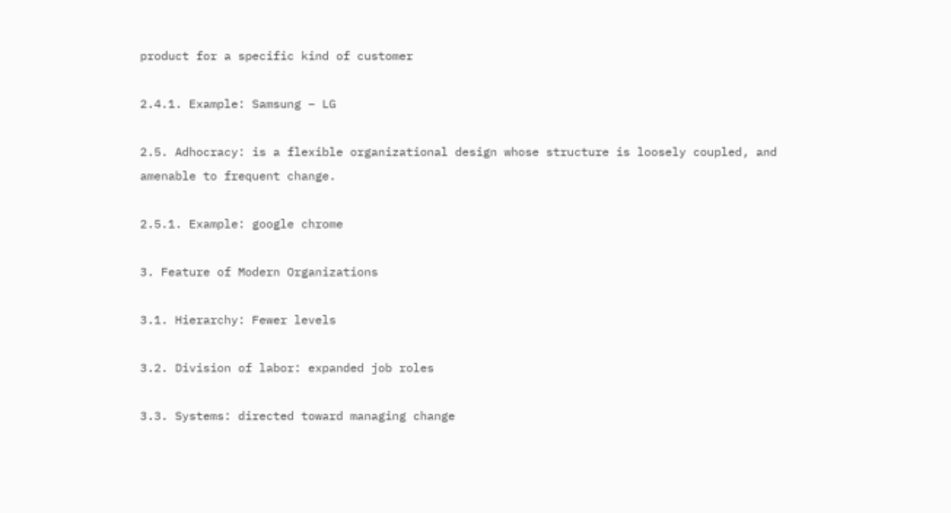product for a specific kind of customer

2.4.1. Example: Samsung – LG

2.5. Adhocracy: is a flexible organizational design whose structure is loosely coupled, and amenable to frequent change.

2.5.1. Example: google chrome

3. Feature of Modern Organizations

3.1. Hierarchy: Fewer levels

3.2. Division of labor: expanded job roles

3.3. Systems: directed toward managing change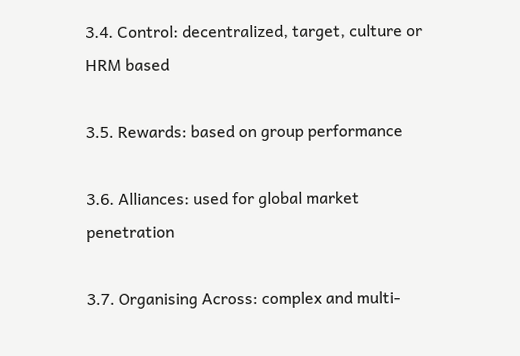3.4. Control: decentralized, target, culture or HRM based

3.5. Rewards: based on group performance

3.6. Alliances: used for global market penetration

3.7. Organising Across: complex and multi-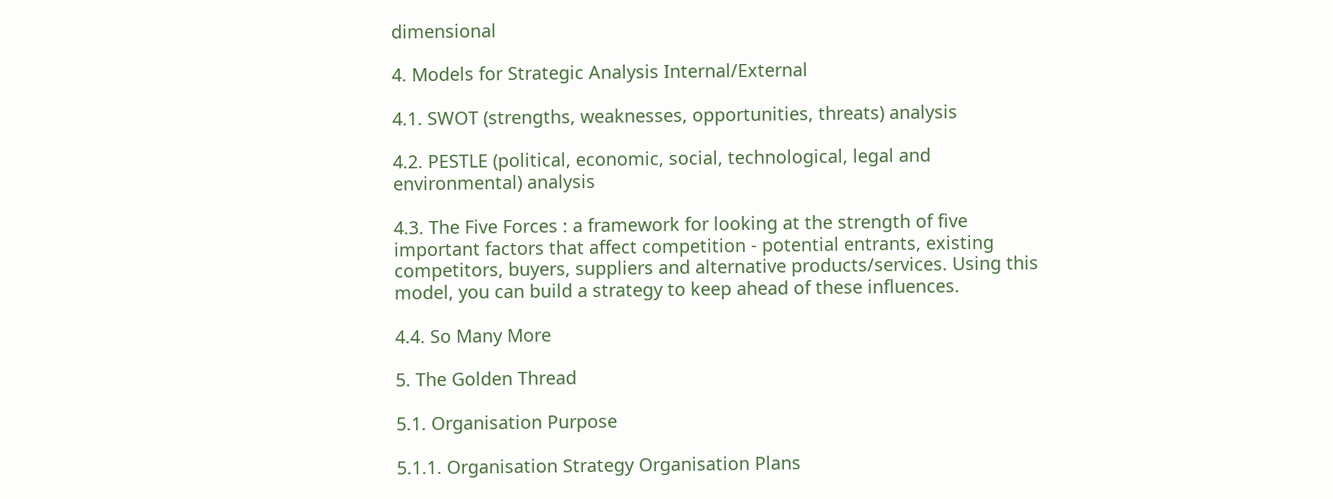dimensional

4. Models for Strategic Analysis Internal/External

4.1. SWOT (strengths, weaknesses, opportunities, threats) analysis

4.2. PESTLE (political, economic, social, technological, legal and environmental) analysis

4.3. The Five Forces : a framework for looking at the strength of five important factors that affect competition - potential entrants, existing competitors, buyers, suppliers and alternative products/services. Using this model, you can build a strategy to keep ahead of these influences.

4.4. So Many More

5. The Golden Thread

5.1. Organisation Purpose

5.1.1. Organisation Strategy Organisation Plans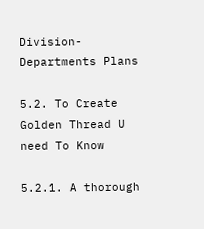Division-Departments Plans

5.2. To Create Golden Thread U need To Know

5.2.1. A thorough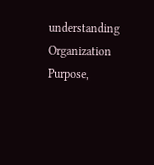understanding Organization Purpose,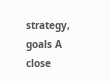strategy, goals A close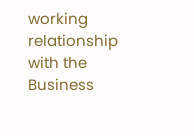working relationship with the Business